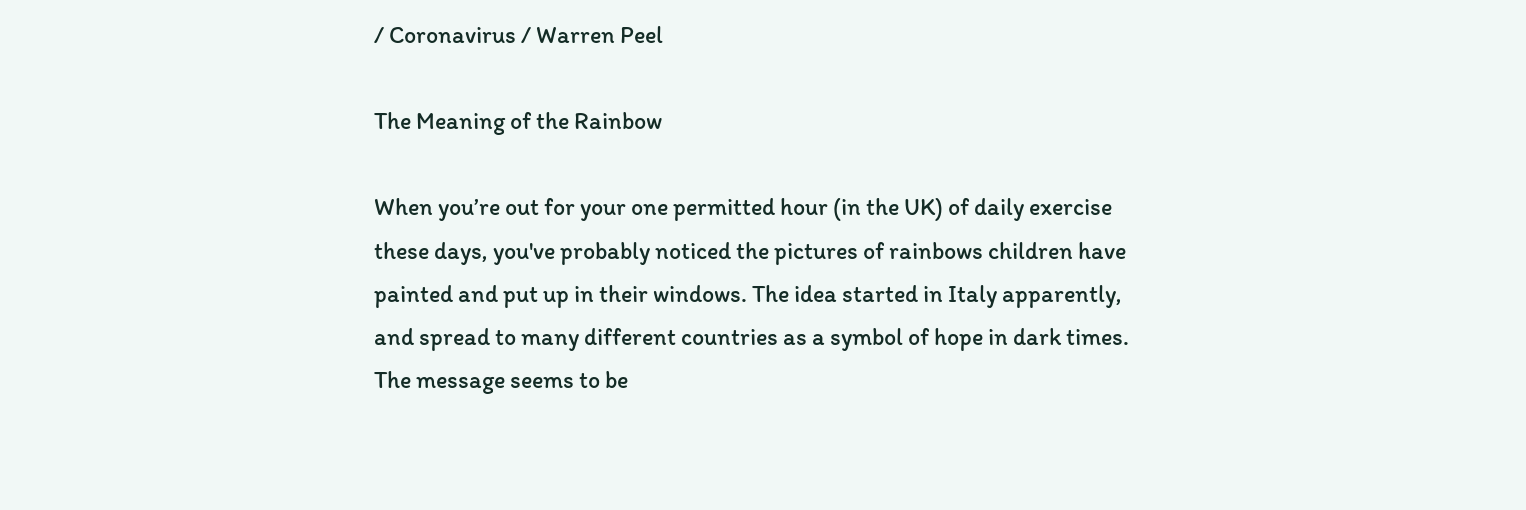/ Coronavirus / Warren Peel

The Meaning of the Rainbow

When you’re out for your one permitted hour (in the UK) of daily exercise these days, you've probably noticed the pictures of rainbows children have painted and put up in their windows. The idea started in Italy apparently, and spread to many different countries as a symbol of hope in dark times. The message seems to be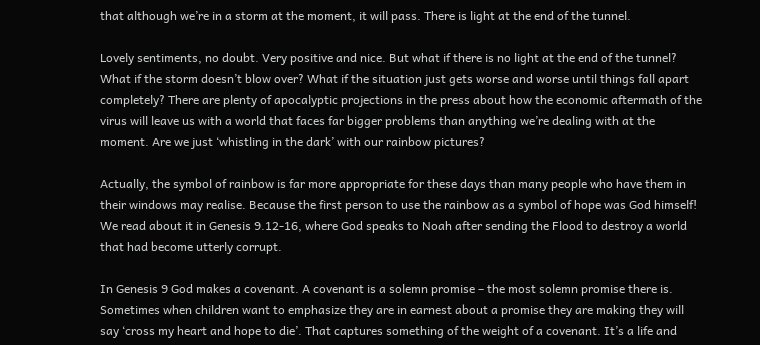that although we’re in a storm at the moment, it will pass. There is light at the end of the tunnel.

Lovely sentiments, no doubt. Very positive and nice. But what if there is no light at the end of the tunnel? What if the storm doesn’t blow over? What if the situation just gets worse and worse until things fall apart completely? There are plenty of apocalyptic projections in the press about how the economic aftermath of the virus will leave us with a world that faces far bigger problems than anything we’re dealing with at the moment. Are we just ‘whistling in the dark’ with our rainbow pictures?

Actually, the symbol of rainbow is far more appropriate for these days than many people who have them in their windows may realise. Because the first person to use the rainbow as a symbol of hope was God himself! We read about it in Genesis 9.12-16, where God speaks to Noah after sending the Flood to destroy a world that had become utterly corrupt.

In Genesis 9 God makes a covenant. A covenant is a solemn promise – the most solemn promise there is. Sometimes when children want to emphasize they are in earnest about a promise they are making they will say ‘cross my heart and hope to die’. That captures something of the weight of a covenant. It’s a life and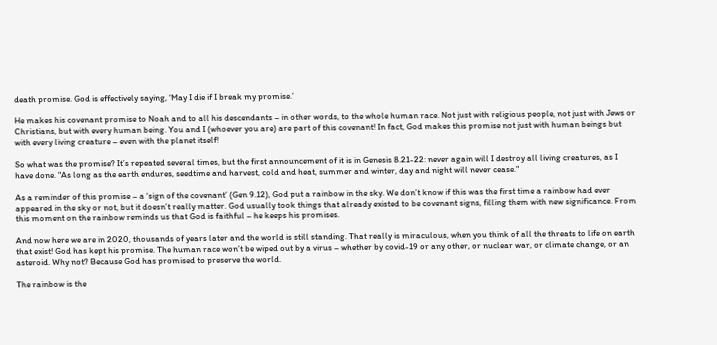death promise. God is effectively saying, ‘May I die if I break my promise.’

He makes his covenant promise to Noah and to all his descendants – in other words, to the whole human race. Not just with religious people, not just with Jews or Christians, but with every human being. You and I (whoever you are) are part of this covenant! In fact, God makes this promise not just with human beings but with every living creature – even with the planet itself!

So what was the promise? It’s repeated several times, but the first announcement of it is in Genesis 8.21-22: never again will I destroy all living creatures, as I have done. "As long as the earth endures, seedtime and harvest, cold and heat, summer and winter, day and night will never cease."

As a reminder of this promise – a ‘sign of the covenant’ (Gen 9.12), God put a rainbow in the sky. We don’t know if this was the first time a rainbow had ever appeared in the sky or not, but it doesn’t really matter. God usually took things that already existed to be covenant signs, filling them with new significance. From this moment on the rainbow reminds us that God is faithful – he keeps his promises.

And now here we are in 2020, thousands of years later and the world is still standing. That really is miraculous, when you think of all the threats to life on earth that exist! God has kept his promise. The human race won’t be wiped out by a virus – whether by covid-19 or any other, or nuclear war, or climate change, or an asteroid. Why not? Because God has promised to preserve the world.

The rainbow is the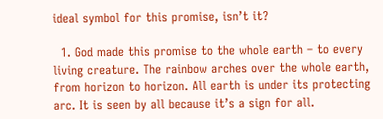ideal symbol for this promise, isn’t it?

  1. God made this promise to the whole earth – to every living creature. The rainbow arches over the whole earth, from horizon to horizon. All earth is under its protecting arc. It is seen by all because it’s a sign for all.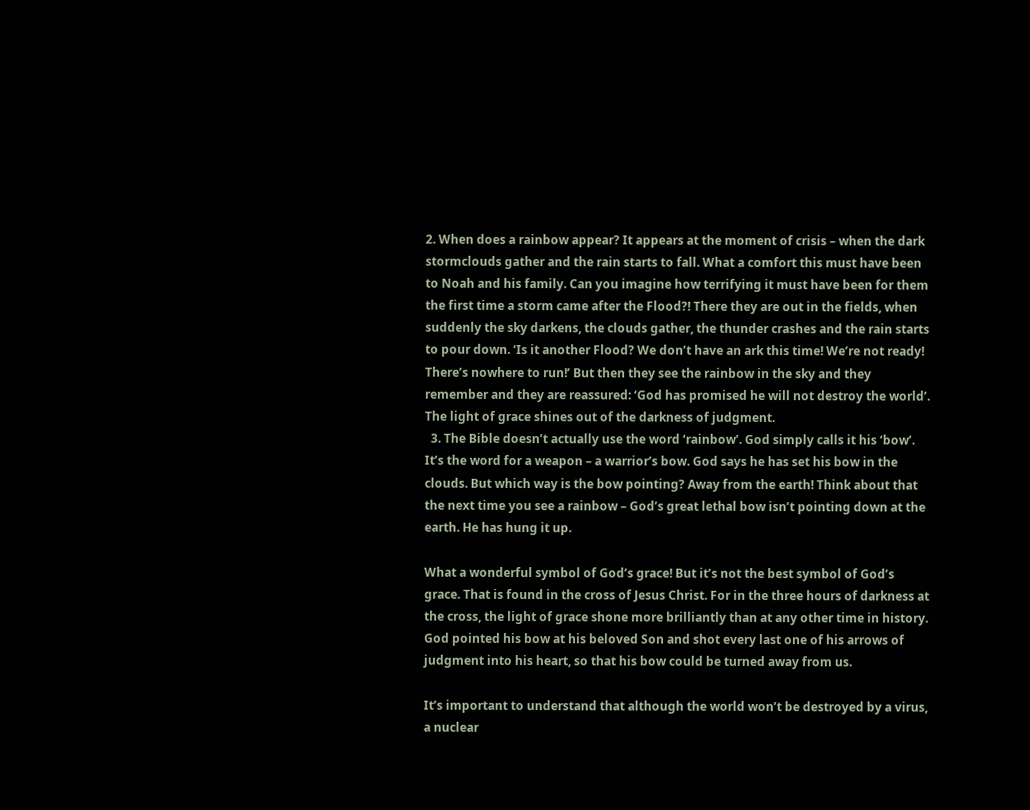2. When does a rainbow appear? It appears at the moment of crisis – when the dark stormclouds gather and the rain starts to fall. What a comfort this must have been to Noah and his family. Can you imagine how terrifying it must have been for them the first time a storm came after the Flood?! There they are out in the fields, when suddenly the sky darkens, the clouds gather, the thunder crashes and the rain starts to pour down. ‘Is it another Flood? We don’t have an ark this time! We’re not ready! There’s nowhere to run!’ But then they see the rainbow in the sky and they remember and they are reassured: ‘God has promised he will not destroy the world’. The light of grace shines out of the darkness of judgment.
  3. The Bible doesn’t actually use the word ‘rainbow’. God simply calls it his ‘bow’. It’s the word for a weapon – a warrior’s bow. God says he has set his bow in the clouds. But which way is the bow pointing? Away from the earth! Think about that the next time you see a rainbow – God’s great lethal bow isn’t pointing down at the earth. He has hung it up.

What a wonderful symbol of God’s grace! But it’s not the best symbol of God’s grace. That is found in the cross of Jesus Christ. For in the three hours of darkness at the cross, the light of grace shone more brilliantly than at any other time in history. God pointed his bow at his beloved Son and shot every last one of his arrows of judgment into his heart, so that his bow could be turned away from us.

It’s important to understand that although the world won’t be destroyed by a virus, a nuclear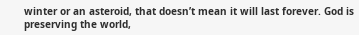winter or an asteroid, that doesn’t mean it will last forever. God is preserving the world,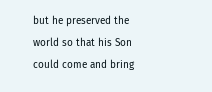but he preserved the world so that his Son could come and bring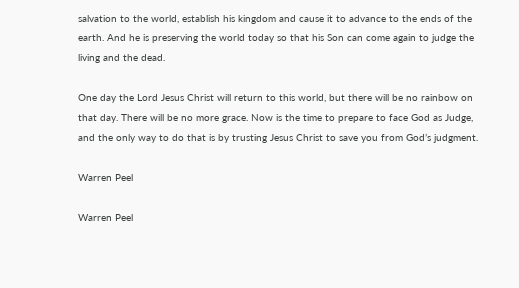salvation to the world, establish his kingdom and cause it to advance to the ends of the earth. And he is preserving the world today so that his Son can come again to judge the living and the dead.

One day the Lord Jesus Christ will return to this world, but there will be no rainbow on that day. There will be no more grace. Now is the time to prepare to face God as Judge, and the only way to do that is by trusting Jesus Christ to save you from God’s judgment.

Warren Peel

Warren Peel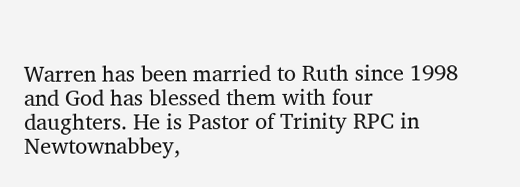Warren has been married to Ruth since 1998 and God has blessed them with four daughters. He is Pastor of Trinity RPC in Newtownabbey,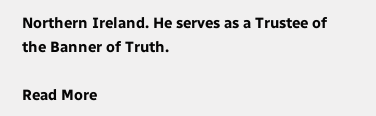Northern Ireland. He serves as a Trustee of the Banner of Truth.

Read More